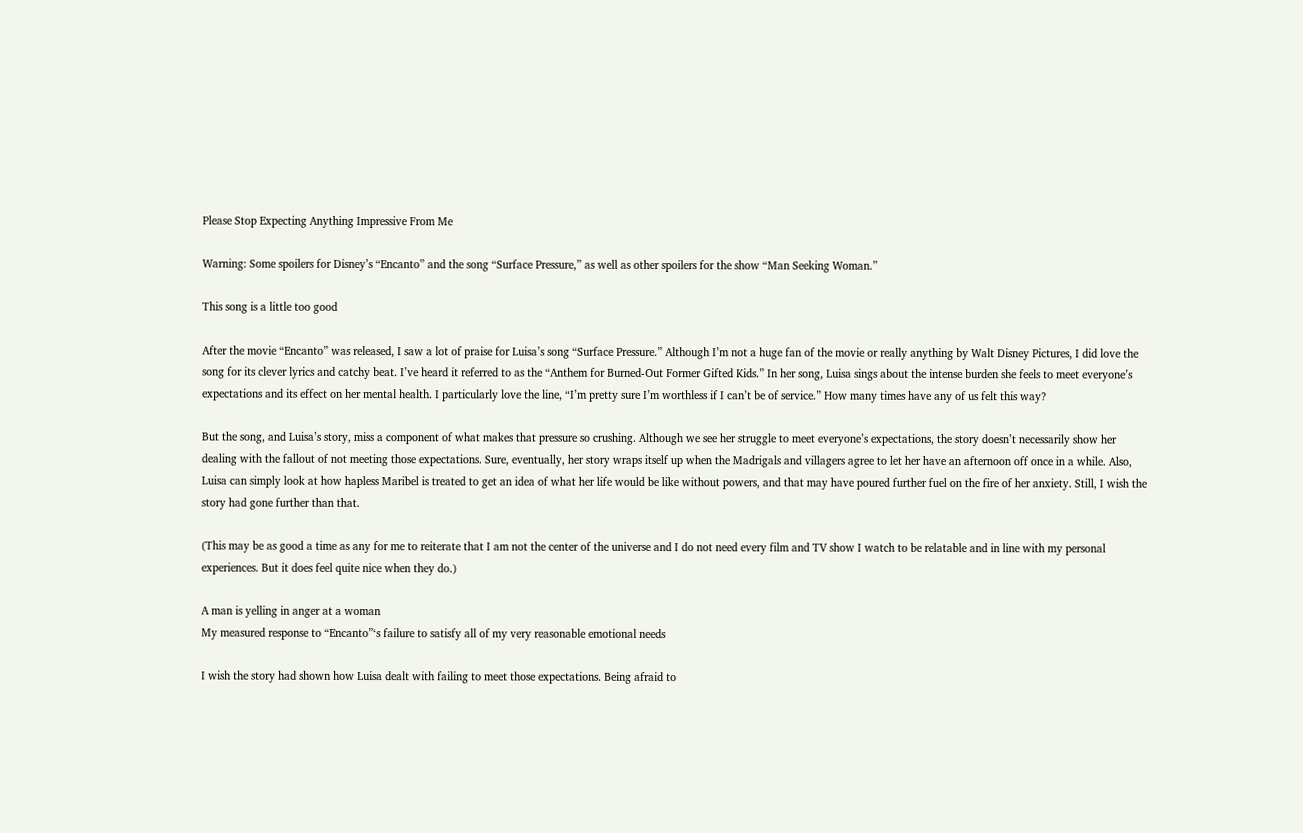Please Stop Expecting Anything Impressive From Me

Warning: Some spoilers for Disney’s “Encanto” and the song “Surface Pressure,” as well as other spoilers for the show “Man Seeking Woman.”

This song is a little too good

After the movie “Encanto” was released, I saw a lot of praise for Luisa’s song “Surface Pressure.” Although I’m not a huge fan of the movie or really anything by Walt Disney Pictures, I did love the song for its clever lyrics and catchy beat. I’ve heard it referred to as the “Anthem for Burned-Out Former Gifted Kids.” In her song, Luisa sings about the intense burden she feels to meet everyone’s expectations and its effect on her mental health. I particularly love the line, “I’m pretty sure I’m worthless if I can’t be of service.” How many times have any of us felt this way?

But the song, and Luisa’s story, miss a component of what makes that pressure so crushing. Although we see her struggle to meet everyone’s expectations, the story doesn’t necessarily show her dealing with the fallout of not meeting those expectations. Sure, eventually, her story wraps itself up when the Madrigals and villagers agree to let her have an afternoon off once in a while. Also, Luisa can simply look at how hapless Maribel is treated to get an idea of what her life would be like without powers, and that may have poured further fuel on the fire of her anxiety. Still, I wish the story had gone further than that.

(This may be as good a time as any for me to reiterate that I am not the center of the universe and I do not need every film and TV show I watch to be relatable and in line with my personal experiences. But it does feel quite nice when they do.)

A man is yelling in anger at a woman
My measured response to “Encanto”‘s failure to satisfy all of my very reasonable emotional needs

I wish the story had shown how Luisa dealt with failing to meet those expectations. Being afraid to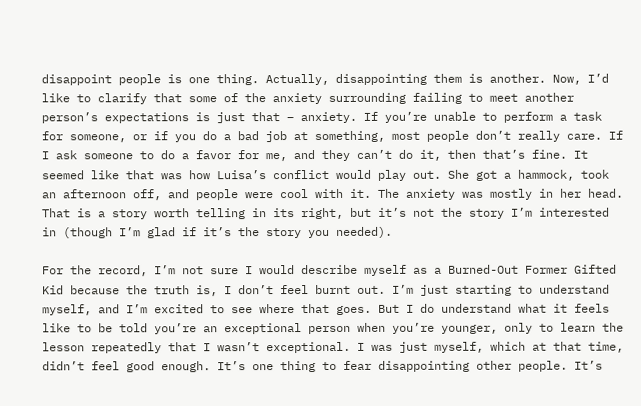disappoint people is one thing. Actually, disappointing them is another. Now, I’d like to clarify that some of the anxiety surrounding failing to meet another person’s expectations is just that – anxiety. If you’re unable to perform a task for someone, or if you do a bad job at something, most people don’t really care. If I ask someone to do a favor for me, and they can’t do it, then that’s fine. It seemed like that was how Luisa’s conflict would play out. She got a hammock, took an afternoon off, and people were cool with it. The anxiety was mostly in her head. That is a story worth telling in its right, but it’s not the story I’m interested in (though I’m glad if it’s the story you needed).

For the record, I’m not sure I would describe myself as a Burned-Out Former Gifted Kid because the truth is, I don’t feel burnt out. I’m just starting to understand myself, and I’m excited to see where that goes. But I do understand what it feels like to be told you’re an exceptional person when you’re younger, only to learn the lesson repeatedly that I wasn’t exceptional. I was just myself, which at that time, didn’t feel good enough. It’s one thing to fear disappointing other people. It’s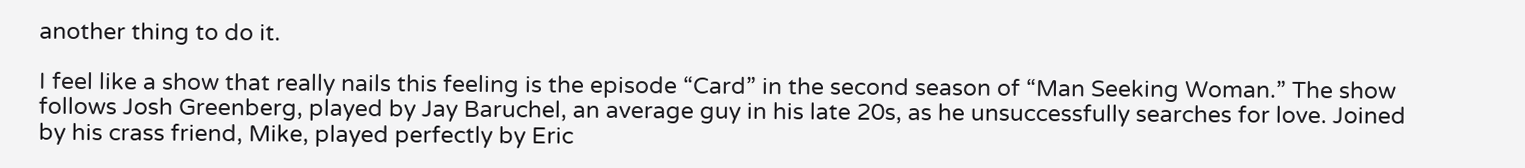another thing to do it.

I feel like a show that really nails this feeling is the episode “Card” in the second season of “Man Seeking Woman.” The show follows Josh Greenberg, played by Jay Baruchel, an average guy in his late 20s, as he unsuccessfully searches for love. Joined by his crass friend, Mike, played perfectly by Eric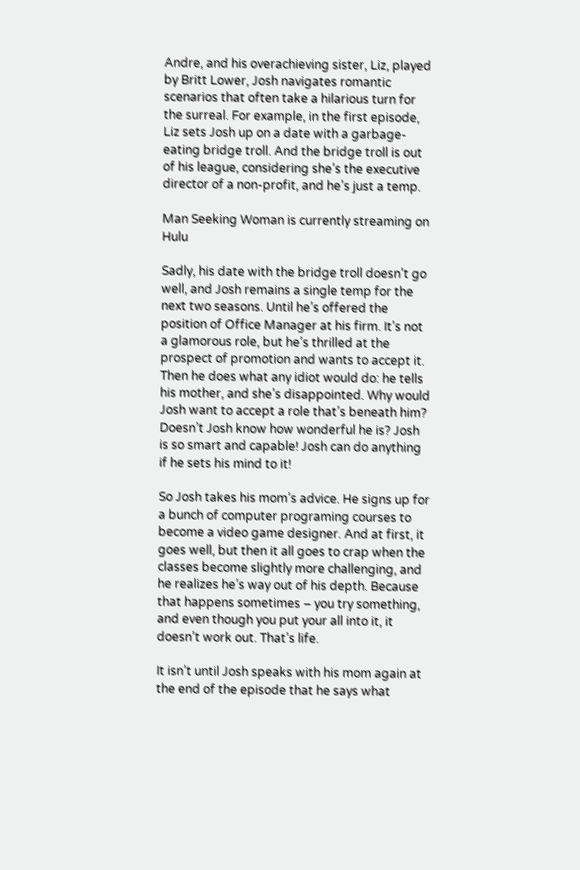Andre, and his overachieving sister, Liz, played by Britt Lower, Josh navigates romantic scenarios that often take a hilarious turn for the surreal. For example, in the first episode, Liz sets Josh up on a date with a garbage-eating bridge troll. And the bridge troll is out of his league, considering she’s the executive director of a non-profit, and he’s just a temp.

Man Seeking Woman is currently streaming on Hulu

Sadly, his date with the bridge troll doesn’t go well, and Josh remains a single temp for the next two seasons. Until he’s offered the position of Office Manager at his firm. It’s not a glamorous role, but he’s thrilled at the prospect of promotion and wants to accept it. Then he does what any idiot would do: he tells his mother, and she’s disappointed. Why would Josh want to accept a role that’s beneath him? Doesn’t Josh know how wonderful he is? Josh is so smart and capable! Josh can do anything if he sets his mind to it!

So Josh takes his mom’s advice. He signs up for a bunch of computer programing courses to become a video game designer. And at first, it goes well, but then it all goes to crap when the classes become slightly more challenging, and he realizes he’s way out of his depth. Because that happens sometimes – you try something, and even though you put your all into it, it doesn’t work out. That’s life.

It isn’t until Josh speaks with his mom again at the end of the episode that he says what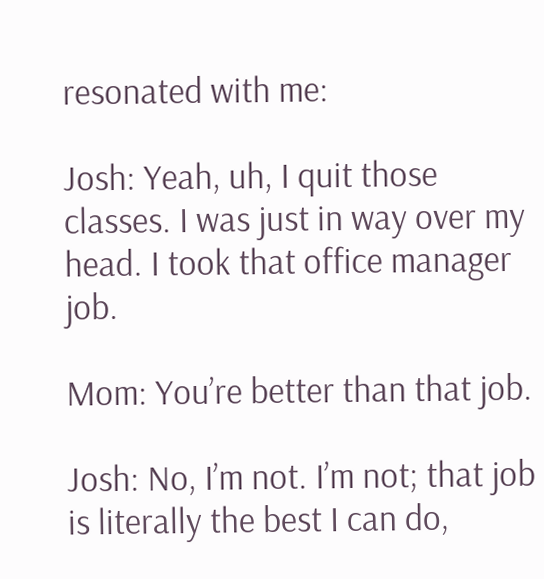resonated with me:

Josh: Yeah, uh, I quit those classes. I was just in way over my head. I took that office manager job.

Mom: You’re better than that job.

Josh: No, I’m not. I’m not; that job is literally the best I can do,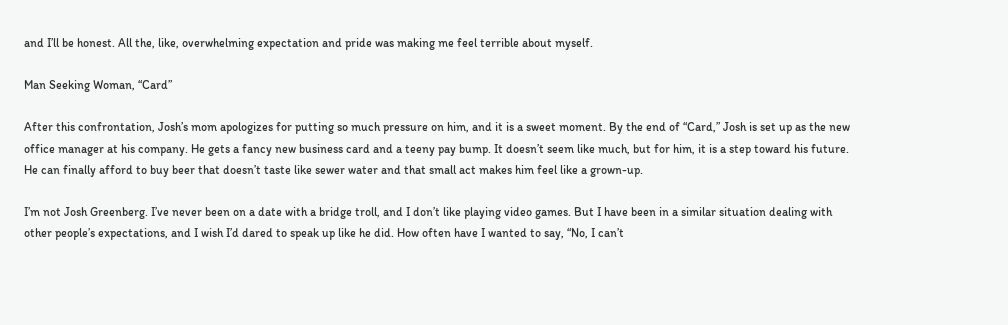and I’ll be honest. All the, like, overwhelming expectation and pride was making me feel terrible about myself.

Man Seeking Woman, “Card”

After this confrontation, Josh’s mom apologizes for putting so much pressure on him, and it is a sweet moment. By the end of “Card,” Josh is set up as the new office manager at his company. He gets a fancy new business card and a teeny pay bump. It doesn’t seem like much, but for him, it is a step toward his future. He can finally afford to buy beer that doesn’t taste like sewer water and that small act makes him feel like a grown-up.

I’m not Josh Greenberg. I’ve never been on a date with a bridge troll, and I don’t like playing video games. But I have been in a similar situation dealing with other people’s expectations, and I wish I’d dared to speak up like he did. How often have I wanted to say, “No, I can’t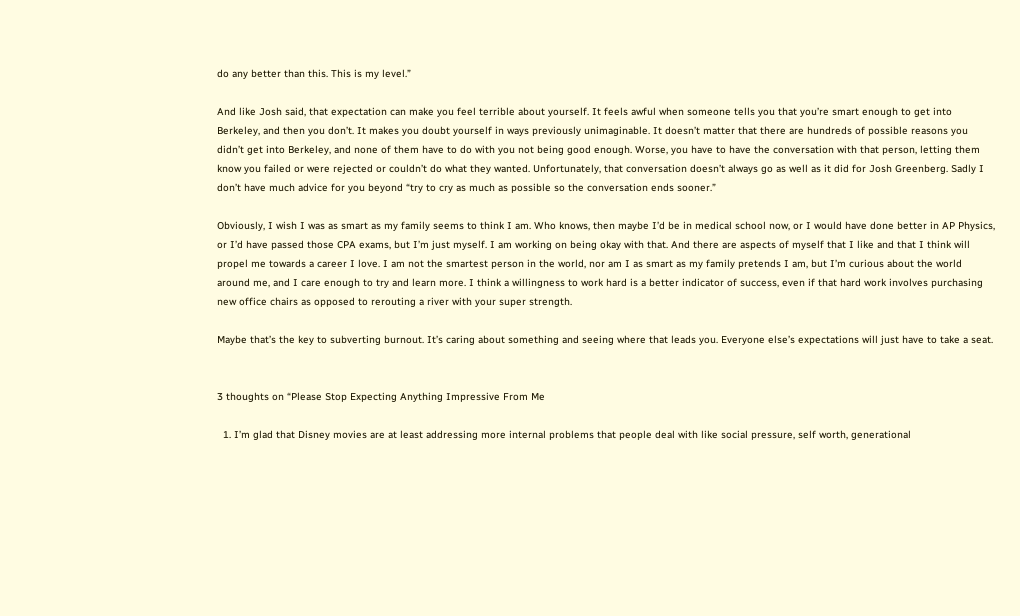do any better than this. This is my level.”

And like Josh said, that expectation can make you feel terrible about yourself. It feels awful when someone tells you that you’re smart enough to get into Berkeley, and then you don’t. It makes you doubt yourself in ways previously unimaginable. It doesn’t matter that there are hundreds of possible reasons you didn’t get into Berkeley, and none of them have to do with you not being good enough. Worse, you have to have the conversation with that person, letting them know you failed or were rejected or couldn’t do what they wanted. Unfortunately, that conversation doesn’t always go as well as it did for Josh Greenberg. Sadly I don’t have much advice for you beyond “try to cry as much as possible so the conversation ends sooner.”

Obviously, I wish I was as smart as my family seems to think I am. Who knows, then maybe I’d be in medical school now, or I would have done better in AP Physics, or I’d have passed those CPA exams, but I’m just myself. I am working on being okay with that. And there are aspects of myself that I like and that I think will propel me towards a career I love. I am not the smartest person in the world, nor am I as smart as my family pretends I am, but I’m curious about the world around me, and I care enough to try and learn more. I think a willingness to work hard is a better indicator of success, even if that hard work involves purchasing new office chairs as opposed to rerouting a river with your super strength.

Maybe that’s the key to subverting burnout. It’s caring about something and seeing where that leads you. Everyone else’s expectations will just have to take a seat.


3 thoughts on “Please Stop Expecting Anything Impressive From Me

  1. I’m glad that Disney movies are at least addressing more internal problems that people deal with like social pressure, self worth, generational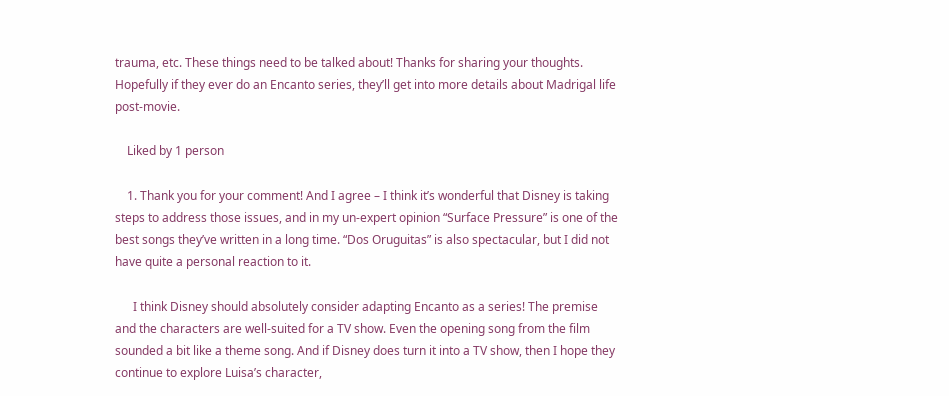trauma, etc. These things need to be talked about! Thanks for sharing your thoughts. Hopefully if they ever do an Encanto series, they’ll get into more details about Madrigal life post-movie.

    Liked by 1 person

    1. Thank you for your comment! And I agree – I think it’s wonderful that Disney is taking steps to address those issues, and in my un-expert opinion “Surface Pressure” is one of the best songs they’ve written in a long time. “Dos Oruguitas” is also spectacular, but I did not have quite a personal reaction to it.

      I think Disney should absolutely consider adapting Encanto as a series! The premise and the characters are well-suited for a TV show. Even the opening song from the film sounded a bit like a theme song. And if Disney does turn it into a TV show, then I hope they continue to explore Luisa’s character,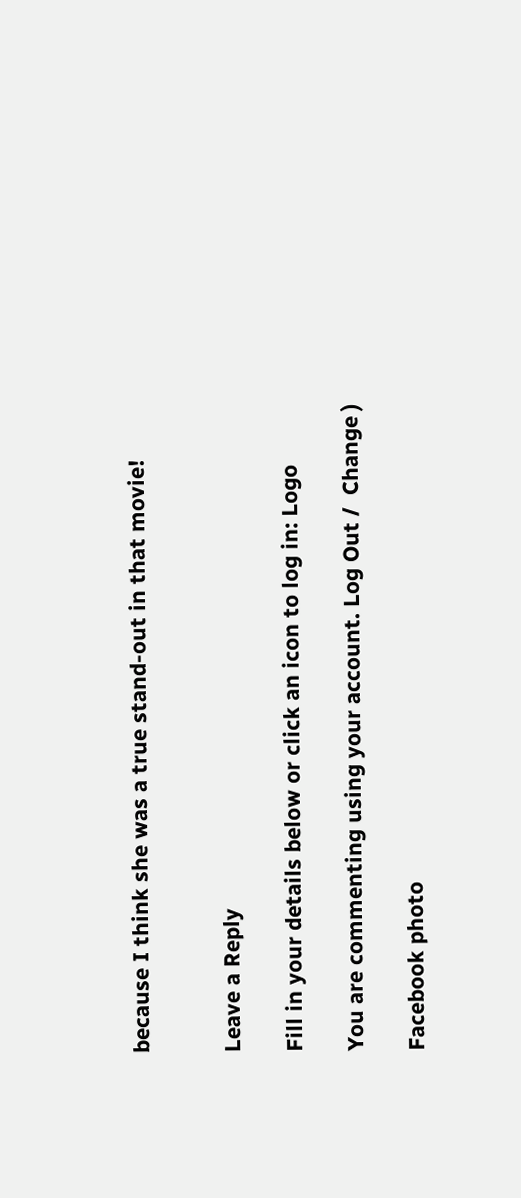because I think she was a true stand-out in that movie!


Leave a Reply

Fill in your details below or click an icon to log in: Logo

You are commenting using your account. Log Out /  Change )

Facebook photo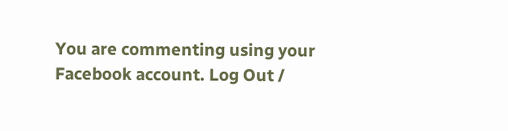You are commenting using your Facebook account. Log Out /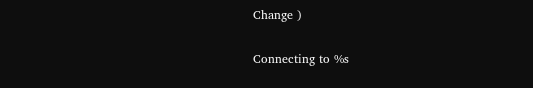Change )

Connecting to %s